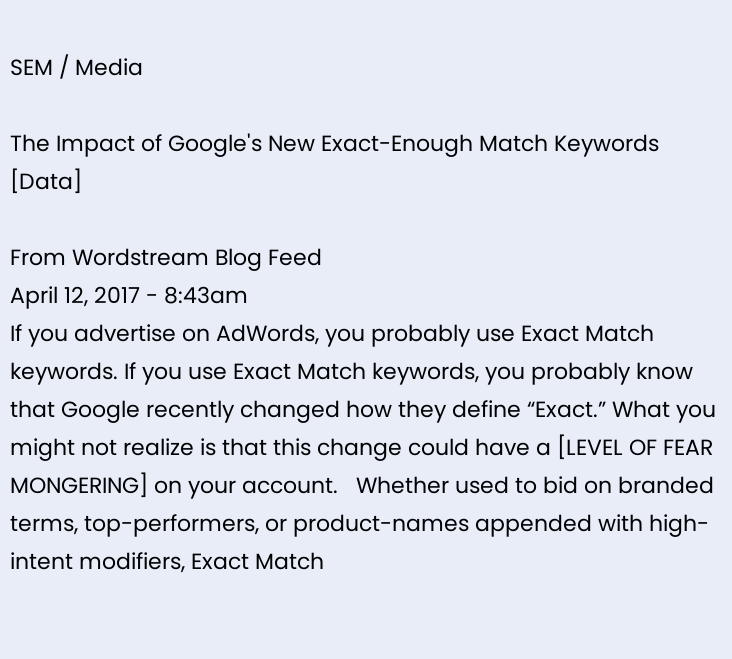SEM / Media

The Impact of Google's New Exact-Enough Match Keywords [Data]

From Wordstream Blog Feed
April 12, 2017 - 8:43am
If you advertise on AdWords, you probably use Exact Match keywords. If you use Exact Match keywords, you probably know that Google recently changed how they define “Exact.” What you might not realize is that this change could have a [LEVEL OF FEAR MONGERING] on your account.   Whether used to bid on branded terms, top-performers, or product-names appended with high-intent modifiers, Exact Match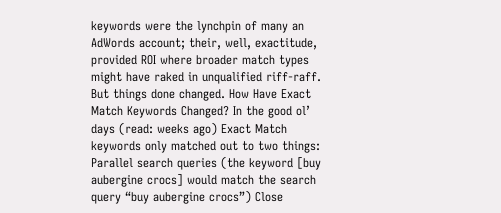keywords were the lynchpin of many an AdWords account; their, well, exactitude, provided ROI where broader match types might have raked in unqualified riff-raff. But things done changed. How Have Exact Match Keywords Changed? In the good ol’ days (read: weeks ago) Exact Match keywords only matched out to two things: Parallel search queries (the keyword [buy aubergine crocs] would match the search query “buy aubergine crocs”) Close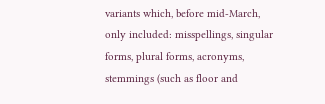variants which, before mid-March, only included: misspellings, singular forms, plural forms, acronyms, stemmings (such as floor and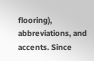flooring), abbreviations, and accents. Since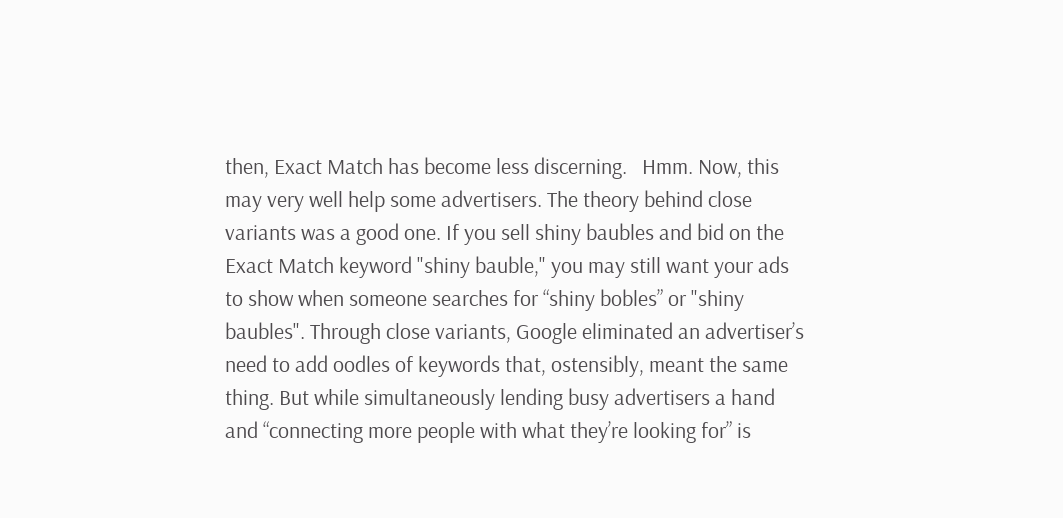then, Exact Match has become less discerning.   Hmm. Now, this may very well help some advertisers. The theory behind close variants was a good one. If you sell shiny baubles and bid on the Exact Match keyword "shiny bauble," you may still want your ads to show when someone searches for “shiny bobles” or "shiny baubles". Through close variants, Google eliminated an advertiser’s need to add oodles of keywords that, ostensibly, meant the same thing. But while simultaneously lending busy advertisers a hand and “connecting more people with what they’re looking for” is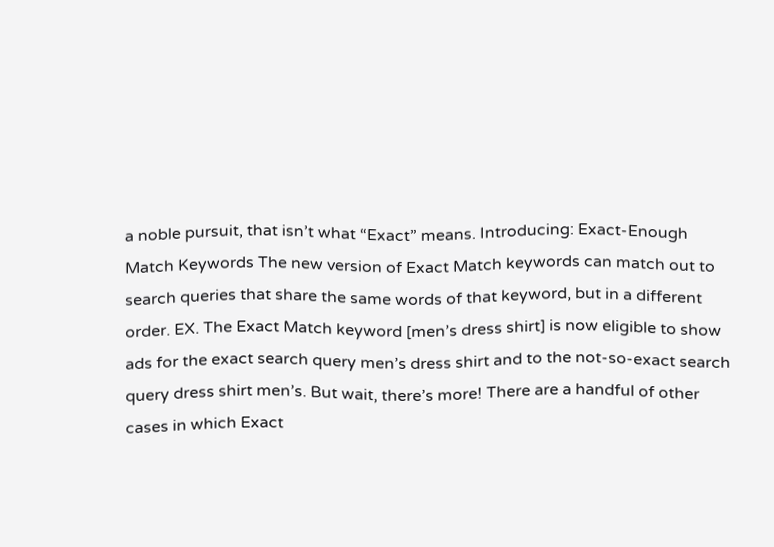a noble pursuit, that isn’t what “Exact” means. Introducing: Exact-Enough Match Keywords The new version of Exact Match keywords can match out to search queries that share the same words of that keyword, but in a different order. EX. The Exact Match keyword [men’s dress shirt] is now eligible to show ads for the exact search query men’s dress shirt and to the not-so-exact search query dress shirt men’s. But wait, there’s more! There are a handful of other cases in which Exact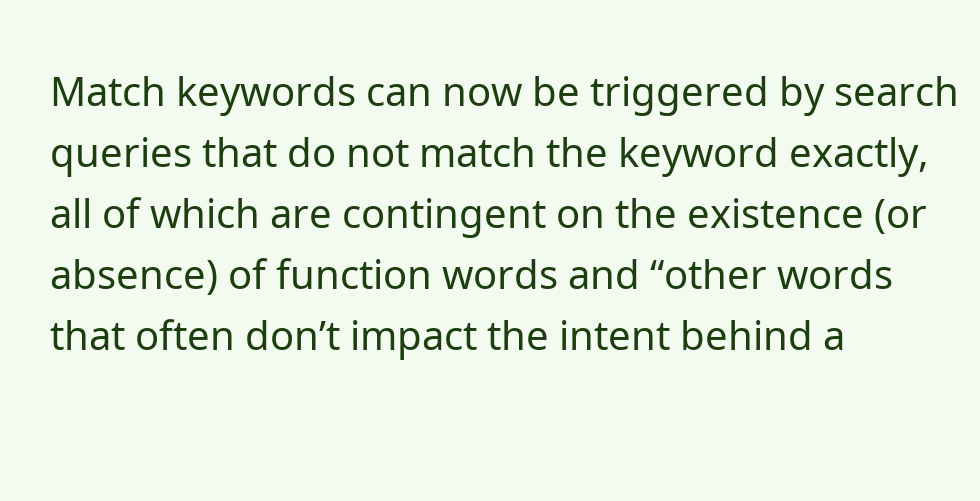Match keywords can now be triggered by search queries that do not match the keyword exactly, all of which are contingent on the existence (or absence) of function words and “other words that often don’t impact the intent behind a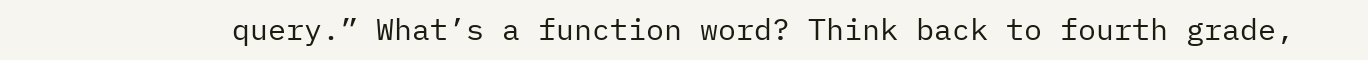query.” What’s a function word? Think back to fourth grade,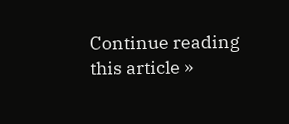Continue reading this article »